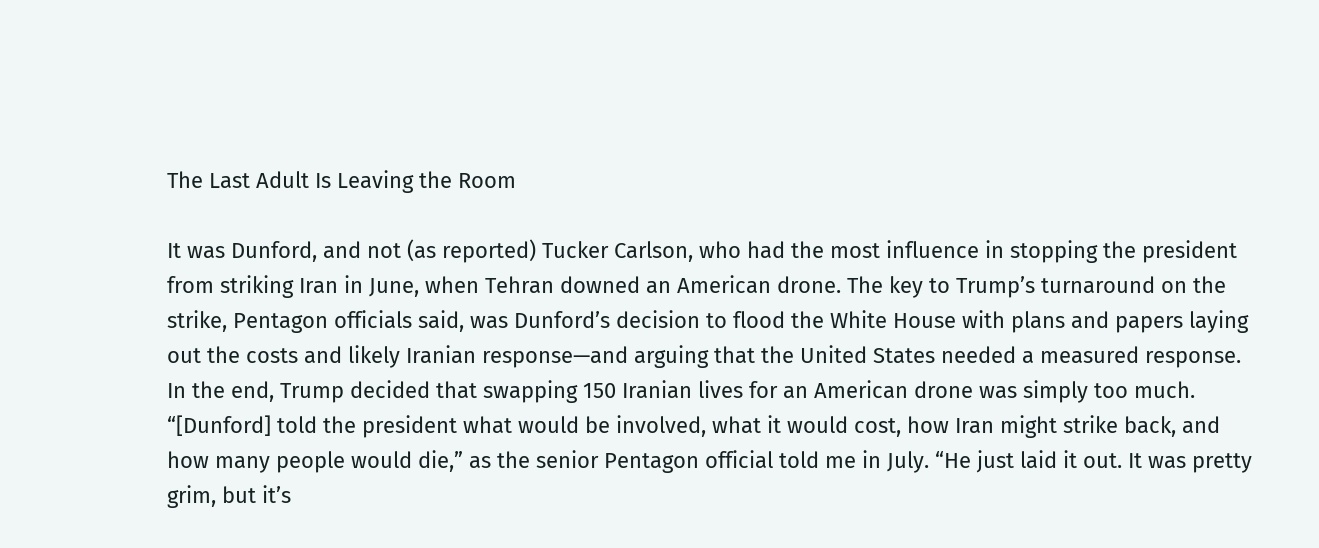The Last Adult Is Leaving the Room

It was Dunford, and not (as reported) Tucker Carlson, who had the most influence in stopping the president from striking Iran in June, when Tehran downed an American drone. The key to Trump’s turnaround on the strike, Pentagon officials said, was Dunford’s decision to flood the White House with plans and papers laying out the costs and likely Iranian response—and arguing that the United States needed a measured response. In the end, Trump decided that swapping 150 Iranian lives for an American drone was simply too much. “[Dunford] told the president what would be involved, what it would cost, how Iran might strike back, and how many people would die,” as the senior Pentagon official told me in July. “He just laid it out. It was pretty grim, but it’s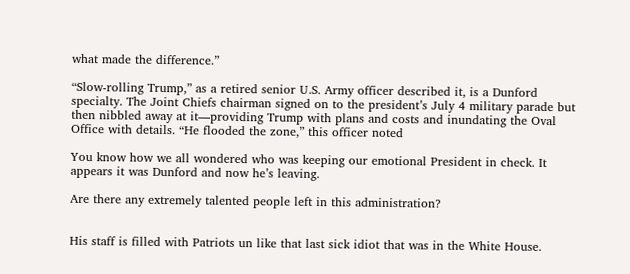what made the difference.”

“Slow-rolling Trump,” as a retired senior U.S. Army officer described it, is a Dunford specialty. The Joint Chiefs chairman signed on to the president’s July 4 military parade but then nibbled away at it—providing Trump with plans and costs and inundating the Oval Office with details. “He flooded the zone,” this officer noted

You know how we all wondered who was keeping our emotional President in check. It appears it was Dunford and now he’s leaving.

Are there any extremely talented people left in this administration?


His staff is filled with Patriots un like that last sick idiot that was in the White House.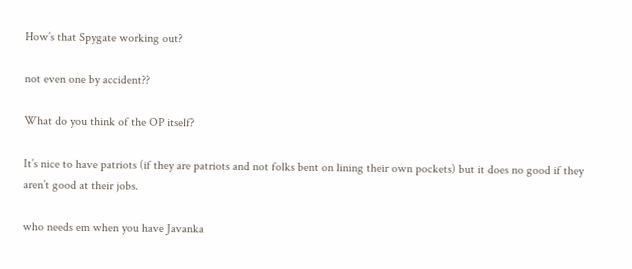How’s that Spygate working out?

not even one by accident??

What do you think of the OP itself?

It’s nice to have patriots (if they are patriots and not folks bent on lining their own pockets) but it does no good if they aren’t good at their jobs.

who needs em when you have Javanka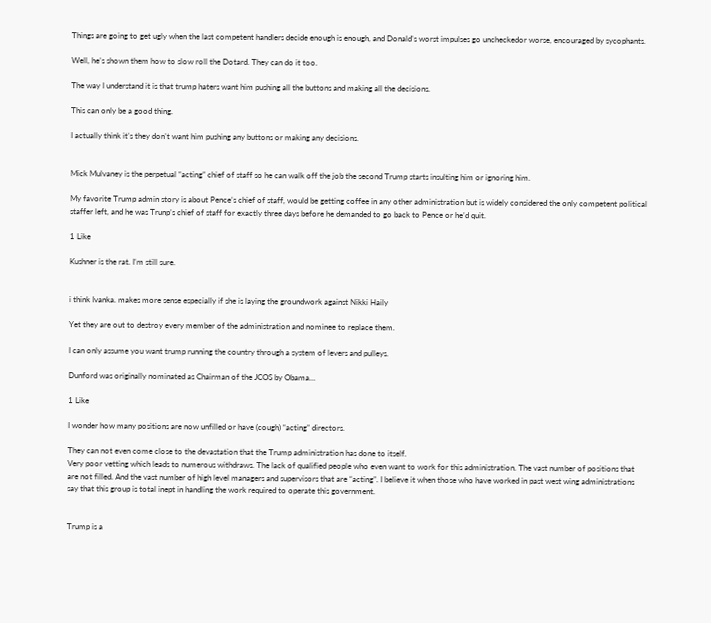Things are going to get ugly when the last competent handlers decide enough is enough, and Donald’s worst impulses go uncheckedor worse, encouraged by sycophants.

Well, he’s shown them how to slow roll the Dotard. They can do it too.

The way I understand it is that trump haters want him pushing all the buttons and making all the decisions.

This can only be a good thing.

I actually think it’s they don’t want him pushing any buttons or making any decisions.


Mick Mulvaney is the perpetual “acting” chief of staff so he can walk off the job the second Trump starts insulting him or ignoring him.

My favorite Trump admin story is about Pence’s chief of staff, would be getting coffee in any other administration but is widely considered the only competent political staffer left, and he was Trunp’s chief of staff for exactly three days before he demanded to go back to Pence or he’d quit.

1 Like

Kushner is the rat. I’m still sure.


i think Ivanka. makes more sense especially if she is laying the groundwork against Nikki Haily

Yet they are out to destroy every member of the administration and nominee to replace them.

I can only assume you want trump running the country through a system of levers and pulleys.

Dunford was originally nominated as Chairman of the JCOS by Obama…

1 Like

I wonder how many positions are now unfilled or have (cough) “acting” directors.

They can not even come close to the devastation that the Trump administration has done to itself.
Very poor vetting which leads to numerous withdraws. The lack of qualified people who even want to work for this administration. The vast number of positions that are not filled. And the vast number of high level managers and supervisors that are “acting”. I believe it when those who have worked in past west wing administrations say that this group is total inept in handling the work required to operate this government.


Trump is a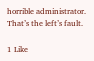horrible administrator. That’s the left’s fault.

1 Like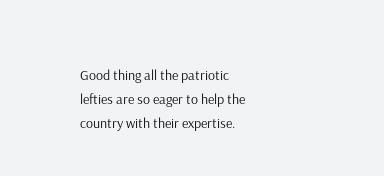Good thing all the patriotic lefties are so eager to help the country with their expertise.